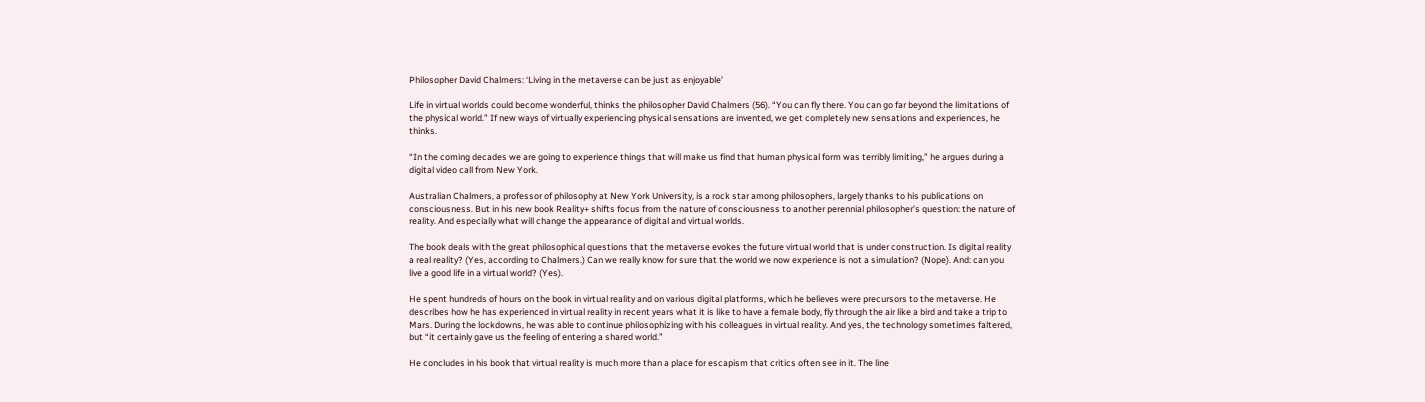Philosopher David Chalmers: ‘Living in the metaverse can be just as enjoyable’

Life in virtual worlds could become wonderful, thinks the philosopher David Chalmers (56). “You can fly there. You can go far beyond the limitations of the physical world.” If new ways of virtually experiencing physical sensations are invented, we get completely new sensations and experiences, he thinks.

“In the coming decades we are going to experience things that will make us find that human physical form was terribly limiting,” he argues during a digital video call from New York.

Australian Chalmers, a professor of philosophy at New York University, is a rock star among philosophers, largely thanks to his publications on consciousness. But in his new book Reality+ shifts focus from the nature of consciousness to another perennial philosopher’s question: the nature of reality. And especially what will change the appearance of digital and virtual worlds.

The book deals with the great philosophical questions that the metaverse evokes the future virtual world that is under construction. Is digital reality a real reality? (Yes, according to Chalmers.) Can we really know for sure that the world we now experience is not a simulation? (Nope). And: can you live a good life in a virtual world? (Yes).

He spent hundreds of hours on the book in virtual reality and on various digital platforms, which he believes were precursors to the metaverse. He describes how he has experienced in virtual reality in recent years what it is like to have a female body, fly through the air like a bird and take a trip to Mars. During the lockdowns, he was able to continue philosophizing with his colleagues in virtual reality. And yes, the technology sometimes faltered, but “it certainly gave us the feeling of entering a shared world.”

He concludes in his book that virtual reality is much more than a place for escapism that critics often see in it. The line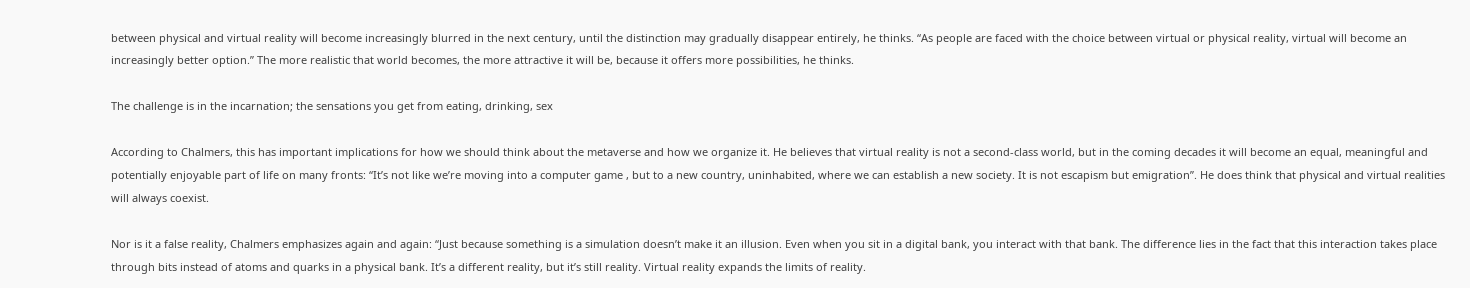between physical and virtual reality will become increasingly blurred in the next century, until the distinction may gradually disappear entirely, he thinks. “As people are faced with the choice between virtual or physical reality, virtual will become an increasingly better option.” The more realistic that world becomes, the more attractive it will be, because it offers more possibilities, he thinks.

The challenge is in the incarnation; the sensations you get from eating, drinking, sex

According to Chalmers, this has important implications for how we should think about the metaverse and how we organize it. He believes that virtual reality is not a second-class world, but in the coming decades it will become an equal, meaningful and potentially enjoyable part of life on many fronts: “It’s not like we’re moving into a computer game , but to a new country, uninhabited, where we can establish a new society. It is not escapism but emigration”. He does think that physical and virtual realities will always coexist.

Nor is it a false reality, Chalmers emphasizes again and again: “Just because something is a simulation doesn’t make it an illusion. Even when you sit in a digital bank, you interact with that bank. The difference lies in the fact that this interaction takes place through bits instead of atoms and quarks in a physical bank. It’s a different reality, but it’s still reality. Virtual reality expands the limits of reality.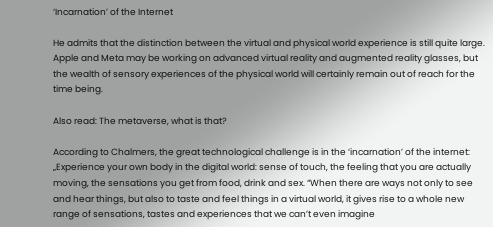‘Incarnation’ of the Internet

He admits that the distinction between the virtual and physical world experience is still quite large. Apple and Meta may be working on advanced virtual reality and augmented reality glasses, but the wealth of sensory experiences of the physical world will certainly remain out of reach for the time being.

Also read: The metaverse, what is that?

According to Chalmers, the great technological challenge is in the ‘incarnation’ of the internet: „Experience your own body in the digital world: sense of touch, the feeling that you are actually moving, the sensations you get from food, drink and sex. “When there are ways not only to see and hear things, but also to taste and feel things in a virtual world, it gives rise to a whole new range of sensations, tastes and experiences that we can’t even imagine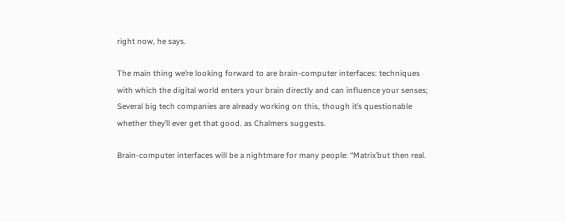right now, he says.

The main thing we’re looking forward to are brain-computer interfaces: techniques with which the digital world enters your brain directly and can influence your senses; Several big tech companies are already working on this, though it’s questionable whether they’ll ever get that good. as Chalmers suggests.

Brain-computer interfaces will be a nightmare for many people: “Matrix’but then real.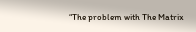“The problem with The Matrix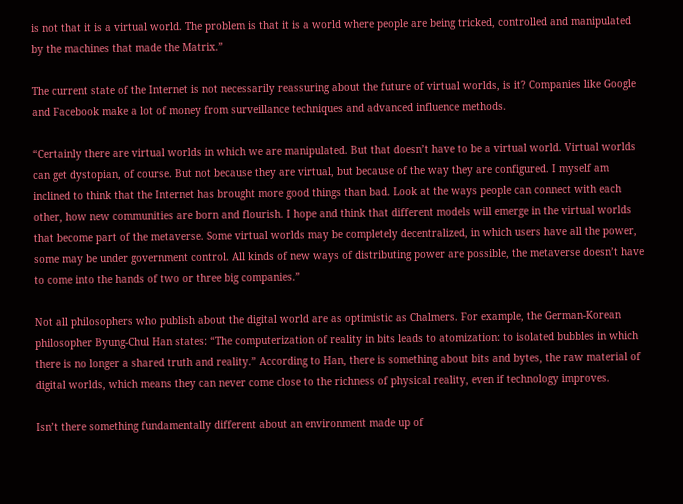is not that it is a virtual world. The problem is that it is a world where people are being tricked, controlled and manipulated by the machines that made the Matrix.”

The current state of the Internet is not necessarily reassuring about the future of virtual worlds, is it? Companies like Google and Facebook make a lot of money from surveillance techniques and advanced influence methods.

“Certainly there are virtual worlds in which we are manipulated. But that doesn’t have to be a virtual world. Virtual worlds can get dystopian, of course. But not because they are virtual, but because of the way they are configured. I myself am inclined to think that the Internet has brought more good things than bad. Look at the ways people can connect with each other, how new communities are born and flourish. I hope and think that different models will emerge in the virtual worlds that become part of the metaverse. Some virtual worlds may be completely decentralized, in which users have all the power, some may be under government control. All kinds of new ways of distributing power are possible, the metaverse doesn’t have to come into the hands of two or three big companies.”

Not all philosophers who publish about the digital world are as optimistic as Chalmers. For example, the German-Korean philosopher Byung-Chul Han states: “The computerization of reality in bits leads to atomization: to isolated bubbles in which there is no longer a shared truth and reality.” According to Han, there is something about bits and bytes, the raw material of digital worlds, which means they can never come close to the richness of physical reality, even if technology improves.

Isn’t there something fundamentally different about an environment made up of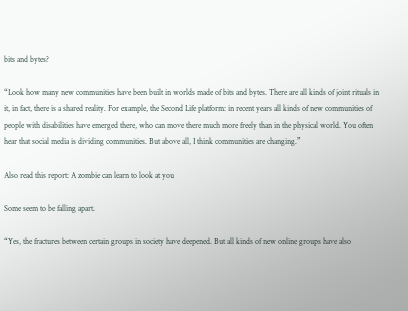bits and bytes?

“Look how many new communities have been built in worlds made of bits and bytes. There are all kinds of joint rituals in it, in fact, there is a shared reality. For example, the Second Life platform: in recent years all kinds of new communities of people with disabilities have emerged there, who can move there much more freely than in the physical world. You often hear that social media is dividing communities. But above all, I think communities are changing.”

Also read this report: A zombie can learn to look at you

Some seem to be falling apart.

“Yes, the fractures between certain groups in society have deepened. But all kinds of new online groups have also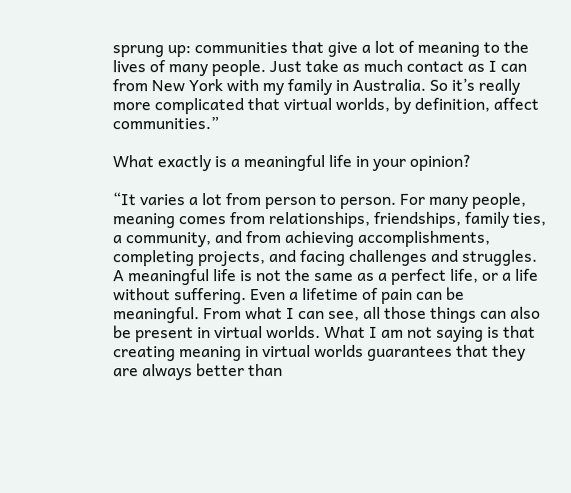sprung up: communities that give a lot of meaning to the lives of many people. Just take as much contact as I can from New York with my family in Australia. So it’s really more complicated that virtual worlds, by definition, affect communities.”

What exactly is a meaningful life in your opinion?

“It varies a lot from person to person. For many people, meaning comes from relationships, friendships, family ties, a community, and from achieving accomplishments, completing projects, and facing challenges and struggles. A meaningful life is not the same as a perfect life, or a life without suffering. Even a lifetime of pain can be meaningful. From what I can see, all those things can also be present in virtual worlds. What I am not saying is that creating meaning in virtual worlds guarantees that they are always better than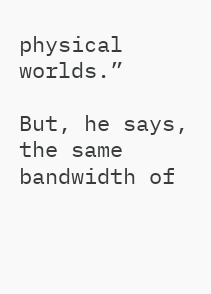physical worlds.”

But, he says, the same bandwidth of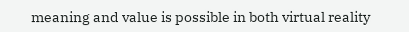meaning and value is possible in both virtual reality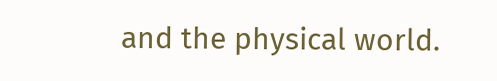and the physical world.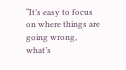“It’s easy to focus on where things are going wrong, what’s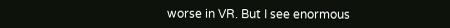worse in VR. But I see enormous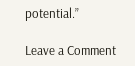potential.”

Leave a Comment